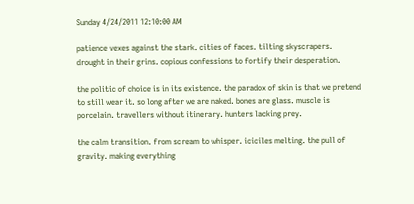Sunday 4/24/2011 12:10:00 AM

patience vexes against the stark. cities of faces. tilting skyscrapers. drought in their grins. copious confessions to fortify their desperation.

the politic of choice is in its existence. the paradox of skin is that we pretend to still wear it. so long after we are naked. bones are glass. muscle is porcelain. travellers without itinerary. hunters lacking prey.

the calm transition. from scream to whisper. iciciles melting. the pull of gravity. making everything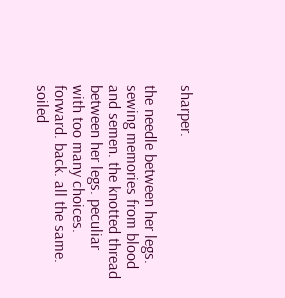sharper.

the needle between her legs. sewing memories from blood and semen. the knotted thread between her legs. peculiar with too many choices. forward. back. all the same. soiled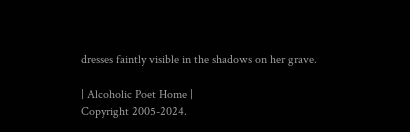dresses faintly visible in the shadows on her grave.

| Alcoholic Poet Home |
Copyright 2005-2024.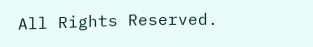All Rights Reserved.